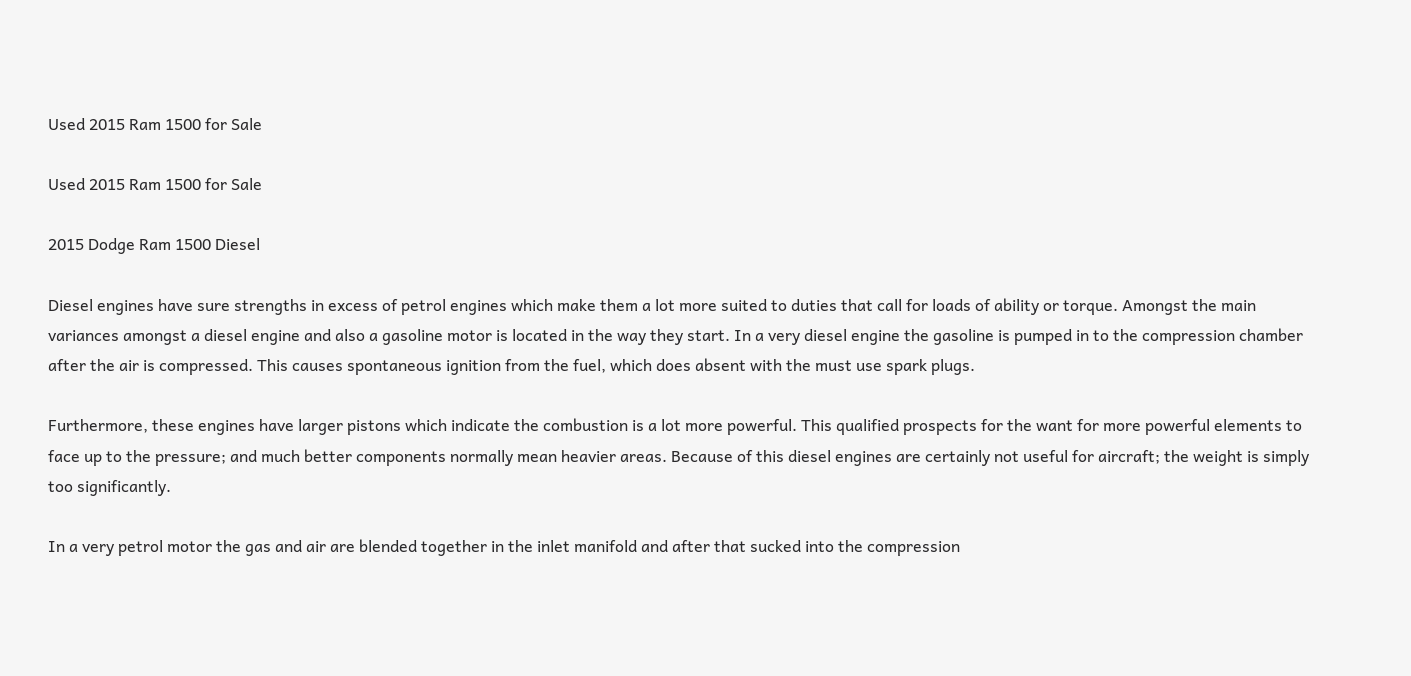Used 2015 Ram 1500 for Sale

Used 2015 Ram 1500 for Sale

2015 Dodge Ram 1500 Diesel

Diesel engines have sure strengths in excess of petrol engines which make them a lot more suited to duties that call for loads of ability or torque. Amongst the main variances amongst a diesel engine and also a gasoline motor is located in the way they start. In a very diesel engine the gasoline is pumped in to the compression chamber after the air is compressed. This causes spontaneous ignition from the fuel, which does absent with the must use spark plugs.

Furthermore, these engines have larger pistons which indicate the combustion is a lot more powerful. This qualified prospects for the want for more powerful elements to face up to the pressure; and much better components normally mean heavier areas. Because of this diesel engines are certainly not useful for aircraft; the weight is simply too significantly.

In a very petrol motor the gas and air are blended together in the inlet manifold and after that sucked into the compression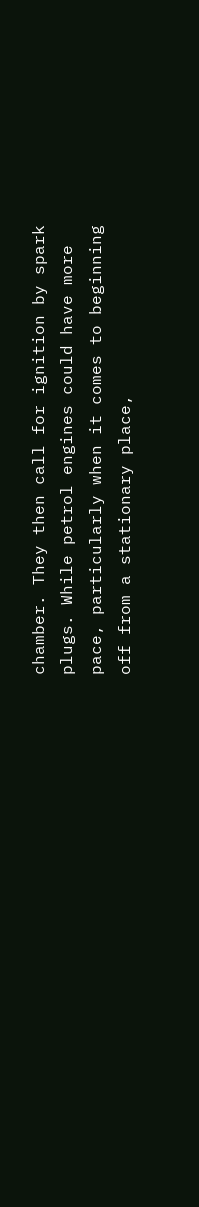chamber. They then call for ignition by spark plugs. While petrol engines could have more pace, particularly when it comes to beginning off from a stationary place,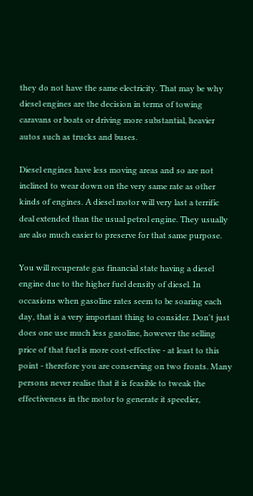they do not have the same electricity. That may be why diesel engines are the decision in terms of towing caravans or boats or driving more substantial, heavier autos such as trucks and buses.

Diesel engines have less moving areas and so are not inclined to wear down on the very same rate as other kinds of engines. A diesel motor will very last a terrific deal extended than the usual petrol engine. They usually are also much easier to preserve for that same purpose.

You will recuperate gas financial state having a diesel engine due to the higher fuel density of diesel. In occasions when gasoline rates seem to be soaring each day, that is a very important thing to consider. Don't just does one use much less gasoline, however the selling price of that fuel is more cost-effective - at least to this point - therefore you are conserving on two fronts. Many persons never realise that it is feasible to tweak the effectiveness in the motor to generate it speedier,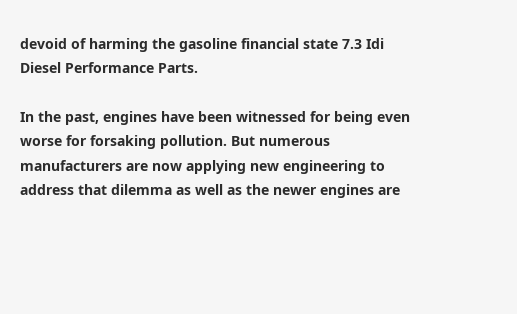devoid of harming the gasoline financial state 7.3 Idi Diesel Performance Parts.

In the past, engines have been witnessed for being even worse for forsaking pollution. But numerous manufacturers are now applying new engineering to address that dilemma as well as the newer engines are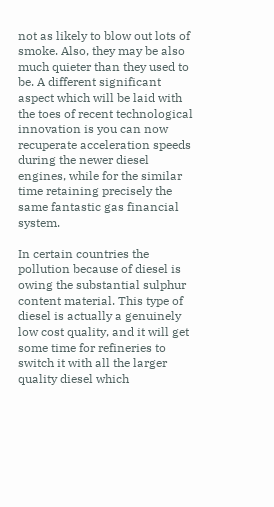not as likely to blow out lots of smoke. Also, they may be also much quieter than they used to be. A different significant aspect which will be laid with the toes of recent technological innovation is you can now recuperate acceleration speeds during the newer diesel engines, while for the similar time retaining precisely the same fantastic gas financial system.

In certain countries the pollution because of diesel is owing the substantial sulphur content material. This type of diesel is actually a genuinely low cost quality, and it will get some time for refineries to switch it with all the larger quality diesel which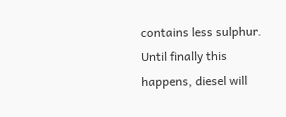contains less sulphur. Until finally this happens, diesel will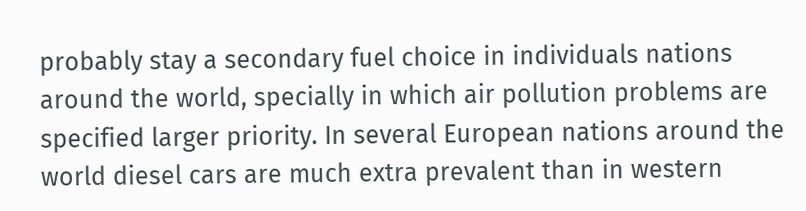probably stay a secondary fuel choice in individuals nations around the world, specially in which air pollution problems are specified larger priority. In several European nations around the world diesel cars are much extra prevalent than in western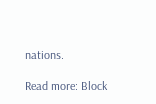nations.

Read more: Block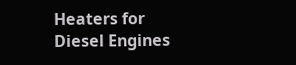Heaters for Diesel Engines